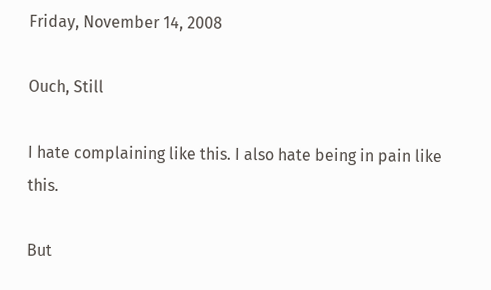Friday, November 14, 2008

Ouch, Still

I hate complaining like this. I also hate being in pain like this.

But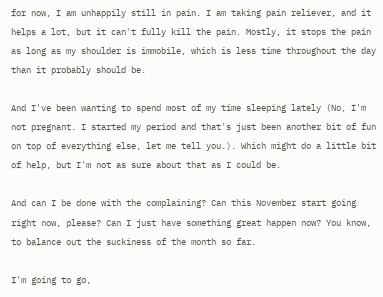for now, I am unhappily still in pain. I am taking pain reliever, and it helps a lot, but it can't fully kill the pain. Mostly, it stops the pain as long as my shoulder is immobile, which is less time throughout the day than it probably should be.

And I've been wanting to spend most of my time sleeping lately (No, I'm not pregnant. I started my period and that's just been another bit of fun on top of everything else, let me tell you.). Which might do a little bit of help, but I'm not as sure about that as I could be.

And can I be done with the complaining? Can this November start going right now, please? Can I just have something great happen now? You know, to balance out the suckiness of the month so far.

I'm going to go,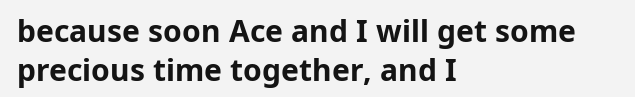because soon Ace and I will get some precious time together, and I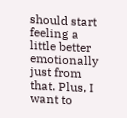should start feeling a little better emotionally just from that. Plus, I want to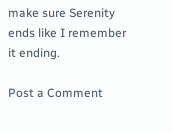make sure Serenity ends like I remember it ending.

Post a Comment